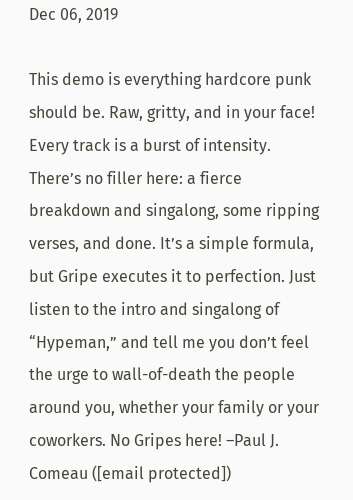Dec 06, 2019

This demo is everything hardcore punk should be. Raw, gritty, and in your face! Every track is a burst of intensity. There’s no filler here: a fierce breakdown and singalong, some ripping verses, and done. It’s a simple formula, but Gripe executes it to perfection. Just listen to the intro and singalong of “Hypeman,” and tell me you don’t feel the urge to wall-of-death the people around you, whether your family or your coworkers. No Gripes here! –Paul J. Comeau ([email protected])